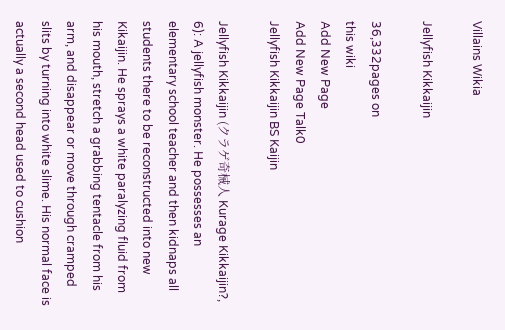Villains Wikia

Jellyfish Kikkaijin

36,332pages on
this wiki
Add New Page
Add New Page Talk0
Jellyfish Kikkaijin BS Kaijin

Jellyfish Kikkaijin (クラゲ奇械人 Kurage Kikkaijin?, 6): A jellyfish monster. He possesses an elementary school teacher and then kidnaps all students there to be reconstructed into new Kikaijin. He sprays a white paralyzing fluid from his mouth, stretch a grabbing tentacle from his arm, and disappear or move through cramped slits by turning into white slime. His normal face is actually a second head used to cushion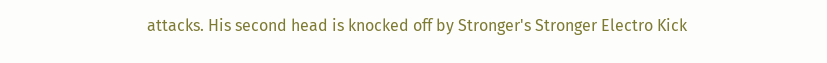attacks. His second head is knocked off by Stronger's Stronger Electro Kick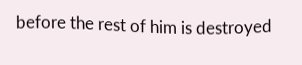before the rest of him is destroyed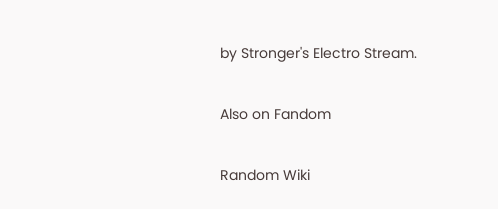by Stronger's Electro Stream.

Also on Fandom

Random Wiki